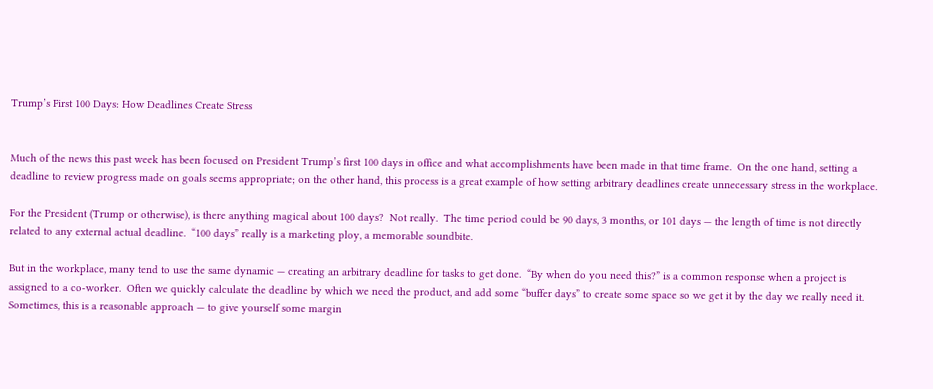Trump’s First 100 Days: How Deadlines Create Stress


Much of the news this past week has been focused on President Trump’s first 100 days in office and what accomplishments have been made in that time frame.  On the one hand, setting a deadline to review progress made on goals seems appropriate; on the other hand, this process is a great example of how setting arbitrary deadlines create unnecessary stress in the workplace.

For the President (Trump or otherwise), is there anything magical about 100 days?  Not really.  The time period could be 90 days, 3 months, or 101 days — the length of time is not directly related to any external actual deadline.  “100 days” really is a marketing ploy, a memorable soundbite.

But in the workplace, many tend to use the same dynamic — creating an arbitrary deadline for tasks to get done.  “By when do you need this?” is a common response when a project is assigned to a co-worker.  Often we quickly calculate the deadline by which we need the product, and add some “buffer days” to create some space so we get it by the day we really need it.  Sometimes, this is a reasonable approach — to give yourself some margin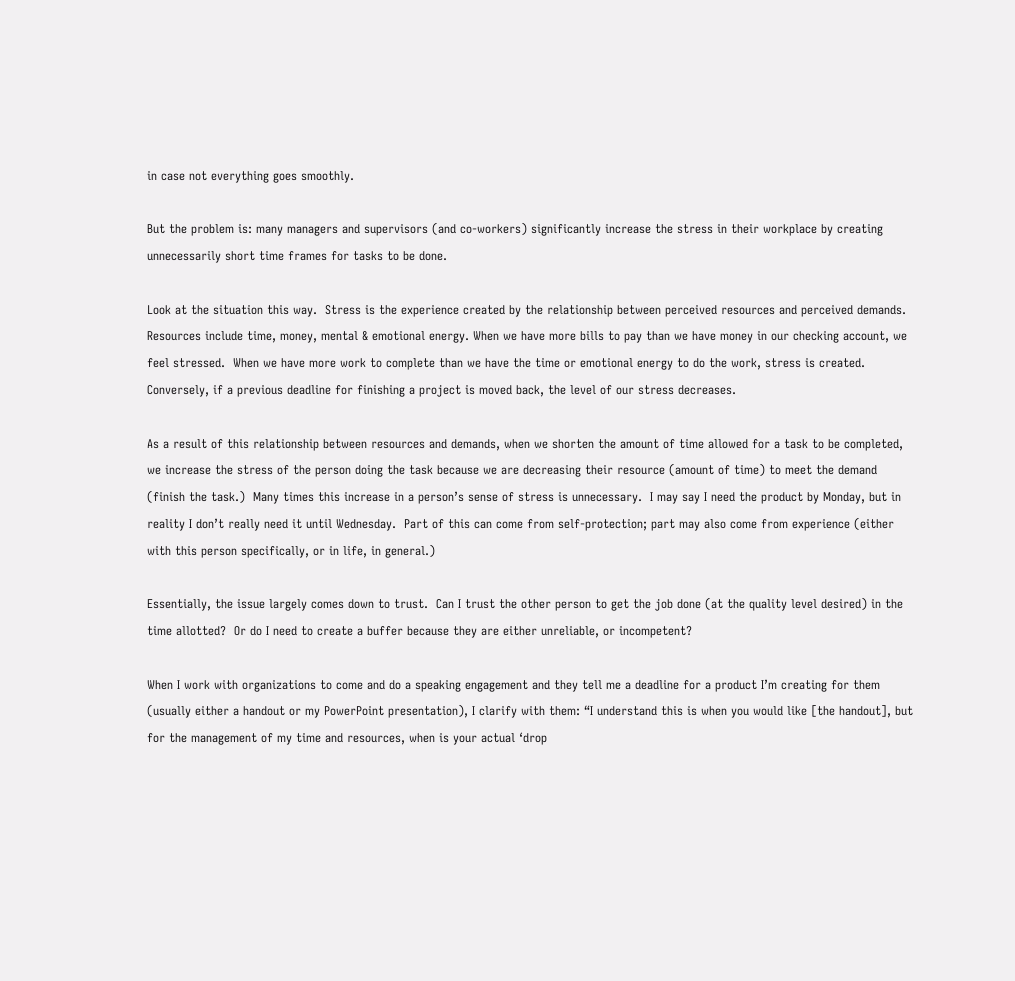in case not everything goes smoothly.

But the problem is: many managers and supervisors (and co-workers) significantly increase the stress in their workplace by creating unnecessarily short time frames for tasks to be done.

Look at the situation this way.  Stress is the experience created by the relationship between perceived resources and perceived demands.  Resources include time, money, mental & emotional energy. When we have more bills to pay than we have money in our checking account, we feel stressed.  When we have more work to complete than we have the time or emotional energy to do the work, stress is created.  Conversely, if a previous deadline for finishing a project is moved back, the level of our stress decreases.

As a result of this relationship between resources and demands, when we shorten the amount of time allowed for a task to be completed, we increase the stress of the person doing the task because we are decreasing their resource (amount of time) to meet the demand (finish the task.)  Many times this increase in a person’s sense of stress is unnecessary.  I may say I need the product by Monday, but in reality I don’t really need it until Wednesday.  Part of this can come from self-protection; part may also come from experience (either with this person specifically, or in life, in general.)

Essentially, the issue largely comes down to trust.  Can I trust the other person to get the job done (at the quality level desired) in the time allotted?  Or do I need to create a buffer because they are either unreliable, or incompetent?

When I work with organizations to come and do a speaking engagement and they tell me a deadline for a product I’m creating for them (usually either a handout or my PowerPoint presentation), I clarify with them: “I understand this is when you would like [the handout], but for the management of my time and resources, when is your actual ‘drop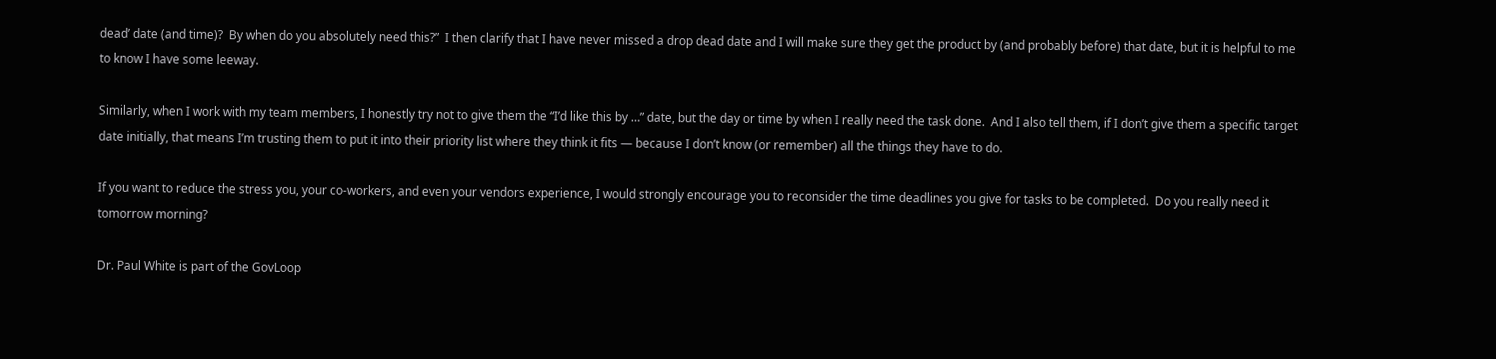dead’ date (and time)?  By when do you absolutely need this?”  I then clarify that I have never missed a drop dead date and I will make sure they get the product by (and probably before) that date, but it is helpful to me to know I have some leeway.

Similarly, when I work with my team members, I honestly try not to give them the “I’d like this by …” date, but the day or time by when I really need the task done.  And I also tell them, if I don’t give them a specific target date initially, that means I’m trusting them to put it into their priority list where they think it fits — because I don’t know (or remember) all the things they have to do.

If you want to reduce the stress you, your co-workers, and even your vendors experience, I would strongly encourage you to reconsider the time deadlines you give for tasks to be completed.  Do you really need it tomorrow morning?

Dr. Paul White is part of the GovLoop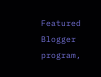Featured Blogger program,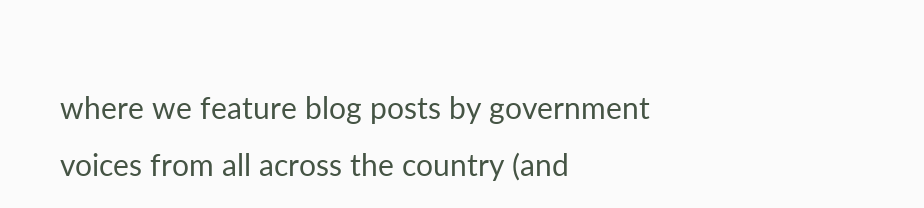where we feature blog posts by government voices from all across the country (and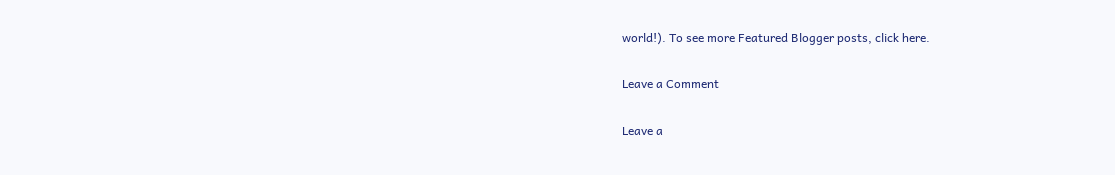world!). To see more Featured Blogger posts, click here.

Leave a Comment

Leave a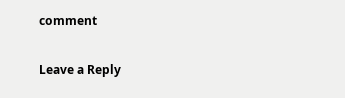comment

Leave a Reply